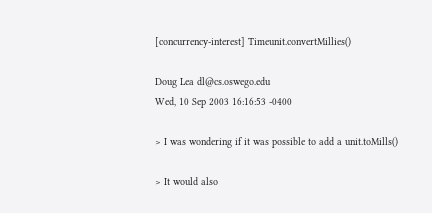[concurrency-interest] Timeunit.convertMillies()

Doug Lea dl@cs.oswego.edu
Wed, 10 Sep 2003 16:16:53 -0400

> I was wondering if it was possible to add a unit.toMills()

> It would also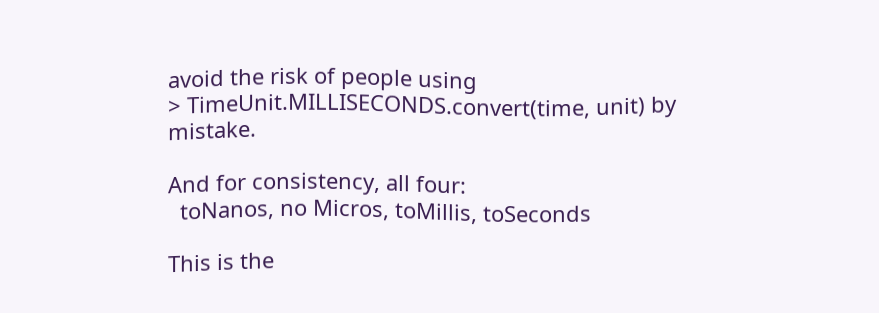avoid the risk of people using
> TimeUnit.MILLISECONDS.convert(time, unit) by mistake.

And for consistency, all four:
  toNanos, no Micros, toMillis, toSeconds

This is the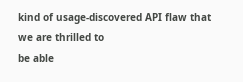kind of usage-discovered API flaw that we are thrilled to
be able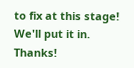to fix at this stage! We'll put it in. Thanks!